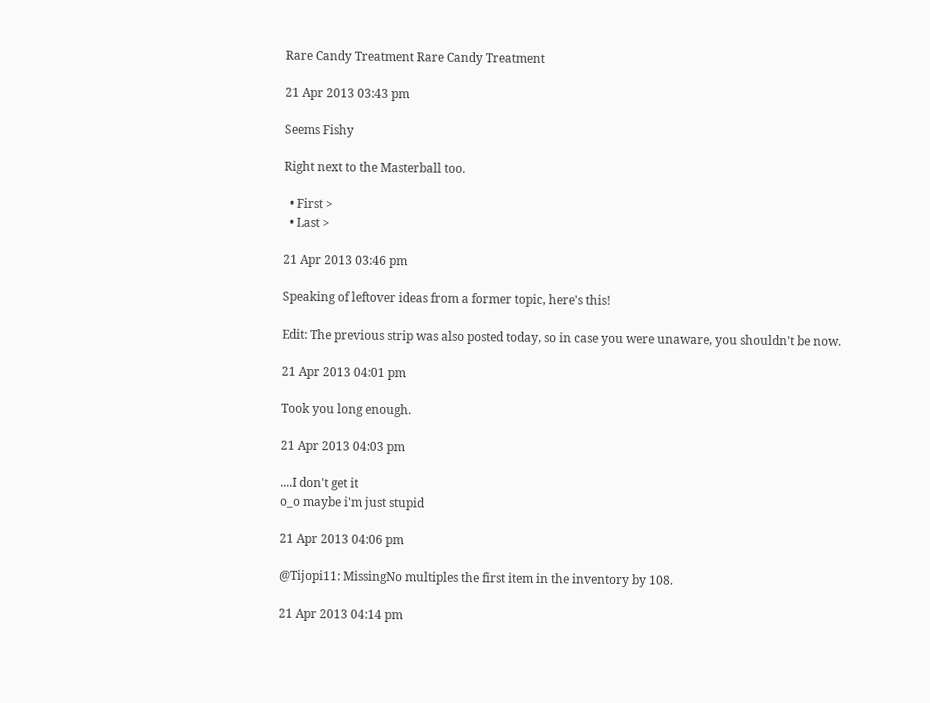Rare Candy Treatment Rare Candy Treatment

21 Apr 2013 03:43 pm

Seems Fishy

Right next to the Masterball too.

  • First >
  • Last >

21 Apr 2013 03:46 pm

Speaking of leftover ideas from a former topic, here's this!

Edit: The previous strip was also posted today, so in case you were unaware, you shouldn't be now.

21 Apr 2013 04:01 pm

Took you long enough.

21 Apr 2013 04:03 pm

....I don't get it
o_o maybe i'm just stupid

21 Apr 2013 04:06 pm

@Tijopi11: MissingNo multiples the first item in the inventory by 108.

21 Apr 2013 04:14 pm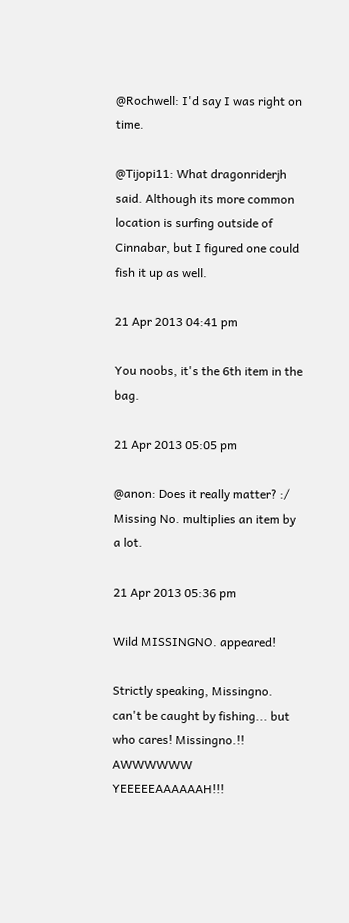@Rochwell: I'd say I was right on time.

@Tijopi11: What dragonriderjh said. Although its more common location is surfing outside of Cinnabar, but I figured one could fish it up as well.

21 Apr 2013 04:41 pm

You noobs, it's the 6th item in the bag.

21 Apr 2013 05:05 pm

@anon: Does it really matter? :/ Missing No. multiplies an item by a lot.

21 Apr 2013 05:36 pm

Wild MISSINGNO. appeared!

Strictly speaking, Missingno. can't be caught by fishing... but who cares! Missingno.!! AWWWWWW YEEEEEAAAAAAH!!!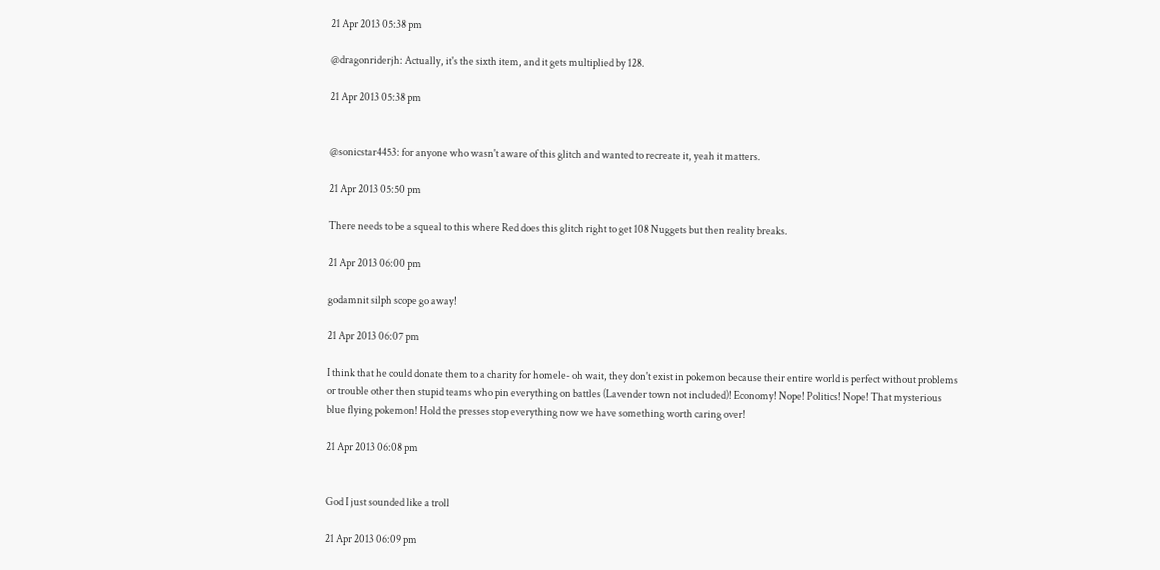21 Apr 2013 05:38 pm

@dragonriderjh: Actually, it's the sixth item, and it gets multiplied by 128.

21 Apr 2013 05:38 pm


@sonicstar4453: for anyone who wasn't aware of this glitch and wanted to recreate it, yeah it matters.

21 Apr 2013 05:50 pm

There needs to be a squeal to this where Red does this glitch right to get 108 Nuggets but then reality breaks.

21 Apr 2013 06:00 pm

godamnit silph scope go away!

21 Apr 2013 06:07 pm

I think that he could donate them to a charity for homele- oh wait, they don't exist in pokemon because their entire world is perfect without problems or trouble other then stupid teams who pin everything on battles (Lavender town not included)! Economy! Nope! Politics! Nope! That mysterious blue flying pokemon! Hold the presses stop everything now we have something worth caring over!

21 Apr 2013 06:08 pm


God I just sounded like a troll

21 Apr 2013 06:09 pm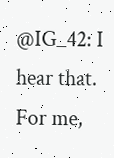@IG_42: I hear that. For me,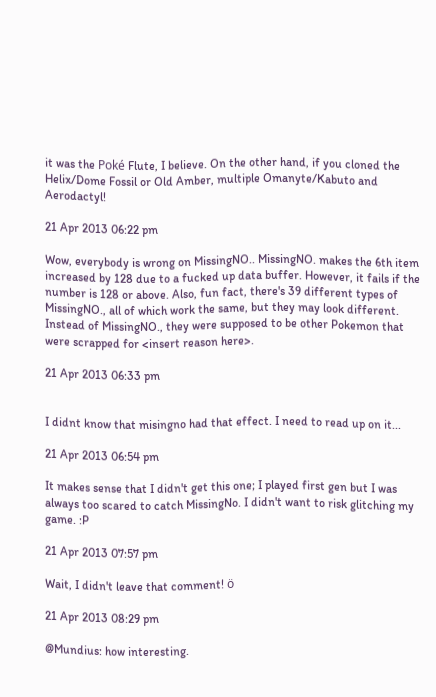it was the Poké Flute, I believe. On the other hand, if you cloned the Helix/Dome Fossil or Old Amber, multiple Omanyte/Kabuto and Aerodactyl!

21 Apr 2013 06:22 pm

Wow, everybody is wrong on MissingNO.. MissingNO. makes the 6th item increased by 128 due to a fucked up data buffer. However, it fails if the number is 128 or above. Also, fun fact, there's 39 different types of MissingNO., all of which work the same, but they may look different. Instead of MissingNO., they were supposed to be other Pokemon that were scrapped for <insert reason here>.

21 Apr 2013 06:33 pm


I didnt know that misingno had that effect. I need to read up on it...

21 Apr 2013 06:54 pm

It makes sense that I didn't get this one; I played first gen but I was always too scared to catch MissingNo. I didn't want to risk glitching my game. :P

21 Apr 2013 07:57 pm

Wait, I didn't leave that comment! ö

21 Apr 2013 08:29 pm

@Mundius: how interesting.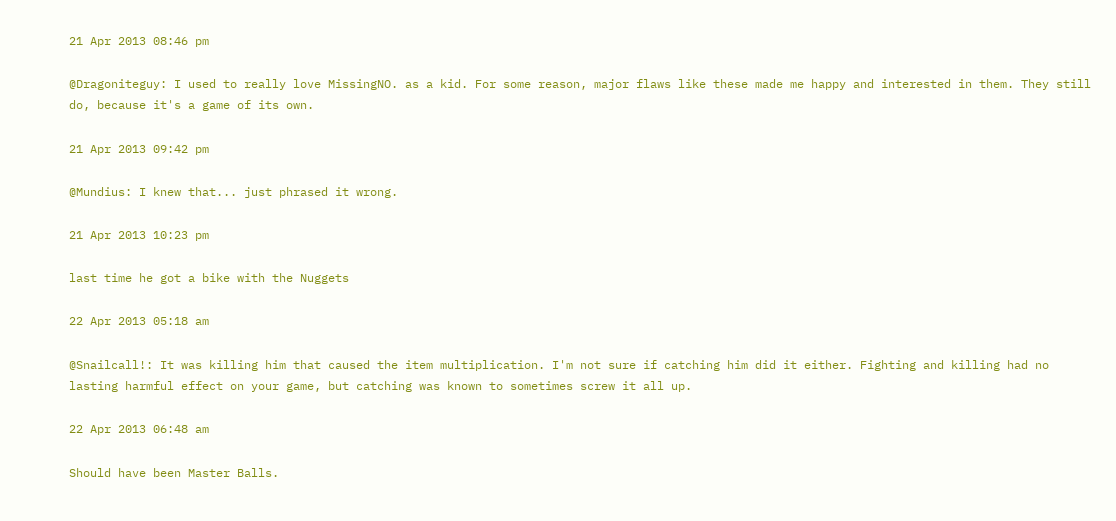21 Apr 2013 08:46 pm

@Dragoniteguy: I used to really love MissingNO. as a kid. For some reason, major flaws like these made me happy and interested in them. They still do, because it's a game of its own.

21 Apr 2013 09:42 pm

@Mundius: I knew that... just phrased it wrong.

21 Apr 2013 10:23 pm

last time he got a bike with the Nuggets

22 Apr 2013 05:18 am

@Snailcall!: It was killing him that caused the item multiplication. I'm not sure if catching him did it either. Fighting and killing had no lasting harmful effect on your game, but catching was known to sometimes screw it all up.

22 Apr 2013 06:48 am

Should have been Master Balls.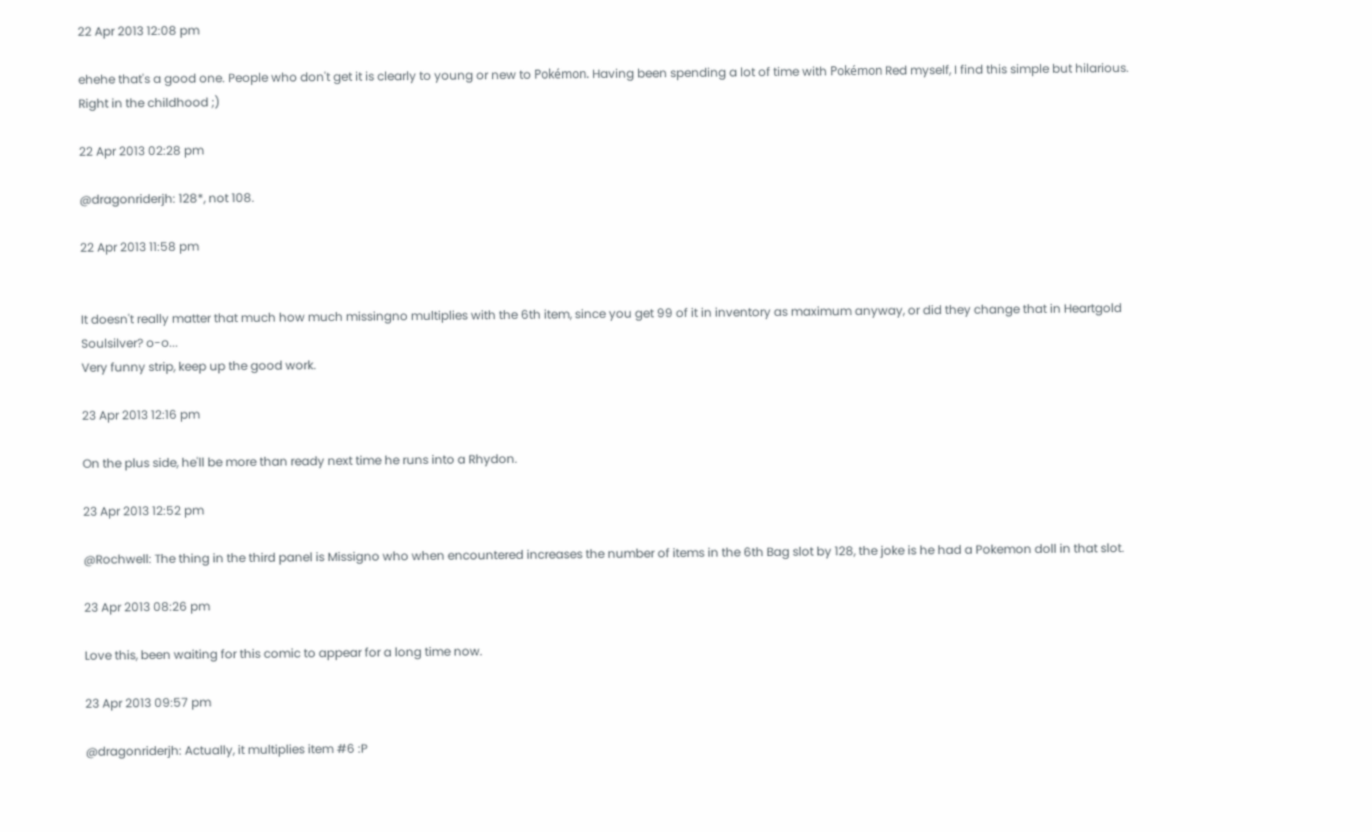22 Apr 2013 12:08 pm

ehehe that's a good one. People who don't get it is clearly to young or new to Pokémon. Having been spending a lot of time with Pokémon Red myself, I find this simple but hilarious. Right in the childhood ;)

22 Apr 2013 02:28 pm

@dragonriderjh: 128*, not 108.

22 Apr 2013 11:58 pm


It doesn't really matter that much how much missingno multiplies with the 6th item, since you get 99 of it in inventory as maximum anyway, or did they change that in Heartgold Soulsilver? o-o...
Very funny strip, keep up the good work.

23 Apr 2013 12:16 pm

On the plus side, he'll be more than ready next time he runs into a Rhydon.

23 Apr 2013 12:52 pm

@Rochwell: The thing in the third panel is Missigno who when encountered increases the number of items in the 6th Bag slot by 128, the joke is he had a Pokemon doll in that slot.

23 Apr 2013 08:26 pm

Love this, been waiting for this comic to appear for a long time now.

23 Apr 2013 09:57 pm

@dragonriderjh: Actually, it multiplies item #6 :P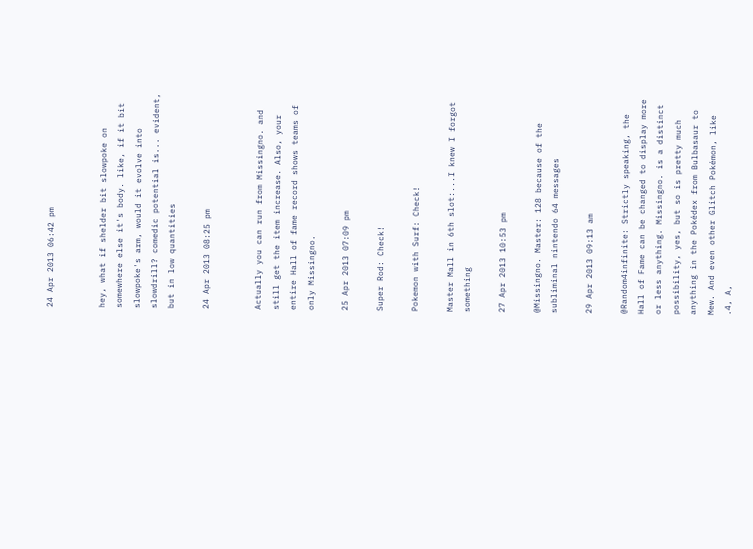24 Apr 2013 06:42 pm


hey, what if shelder bit slowpoke on somewhere else it's body. like, if it bit slowpoke's arm, would it evolve into slowdrill? comedic potential is... evident, but in low quantities

24 Apr 2013 08:25 pm


Actually you can run from Missingno. and still get the item increase. Also, your entire Hall of fame record shows teams of only Missingno.

25 Apr 2013 07:09 pm

Super Rod: Check!

Pokemon with Surf: Check!

Master Mall in 6th slot:...I knew I forgot something

27 Apr 2013 10:53 pm

@Missingno. Master: 128 because of the subliminal nintendo 64 messages

29 Apr 2013 09:13 am

@Random4infinite: Strictly speaking, the Hall of Fame can be changed to display more or less anything. Missingno. is a distinct possibility, yes, but so is pretty much anything in the Pokédex from Bulbasaur to Mew. And even other Glitch Pokémon, like .4, A,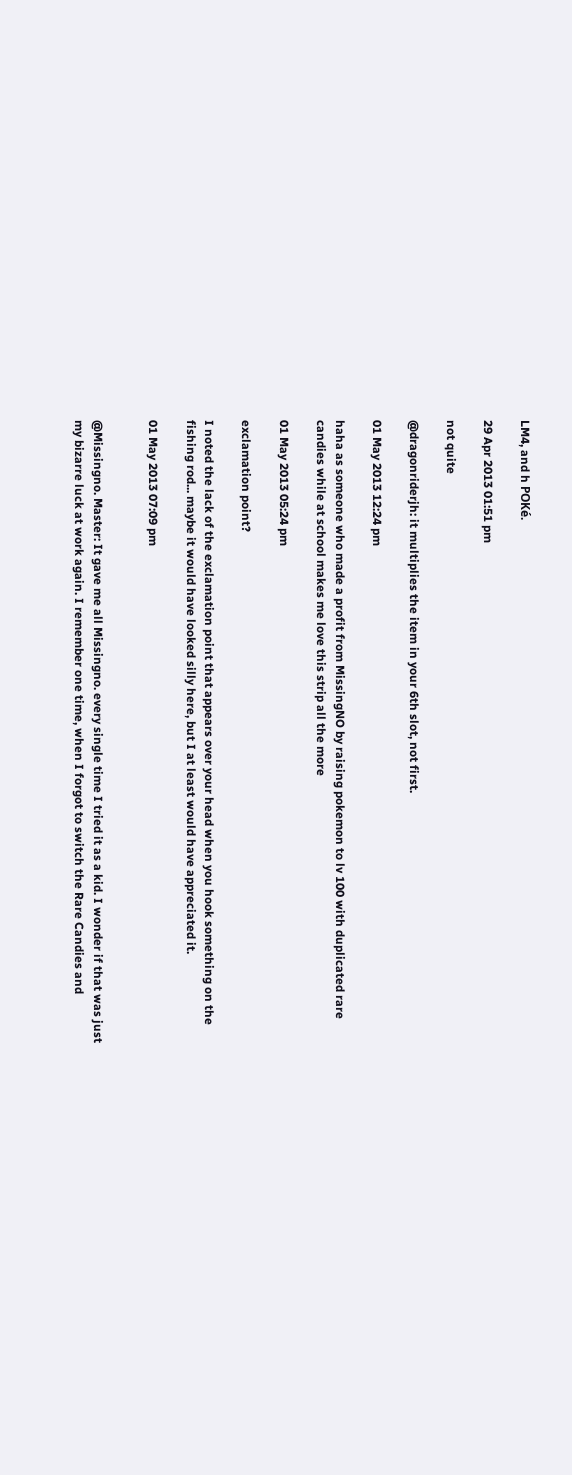LM4, and h POKé.

29 Apr 2013 01:51 pm

not quite

@dragonriderjh: it multiplies the item in your 6th slot, not first.

01 May 2013 12:24 pm

haha as someone who made a profit from MissingNO by raising pokemon to lv 100 with duplicated rare candies while at school makes me love this strip all the more

01 May 2013 05:24 pm

exclamation point?

I noted the lack of the exclamation point that appears over your head when you hook something on the fishing rod... maybe it would have looked silly here, but I at least would have appreciated it.

01 May 2013 07:09 pm


@Missingno. Master: It gave me all Missingno. every single time I tried it as a kid. I wonder if that was just my bizarre luck at work again. I remember one time, when I forgot to switch the Rare Candies and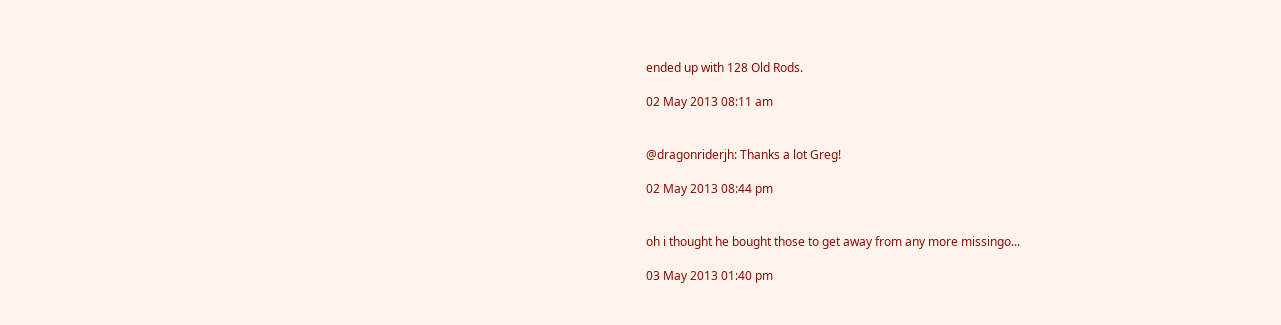ended up with 128 Old Rods.

02 May 2013 08:11 am


@dragonriderjh: Thanks a lot Greg!

02 May 2013 08:44 pm


oh i thought he bought those to get away from any more missingo...

03 May 2013 01:40 pm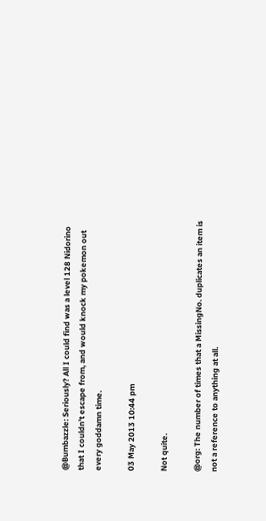@Bumbazzle: Seriously? All I could find was a level 128 Nidorino that I couldn't escape from, and would knock my pokemon out every goddamn time.

03 May 2013 10:44 pm

Not quite.

@org: The number of times that a MissingNo. duplicates an item is not a reference to anything at all.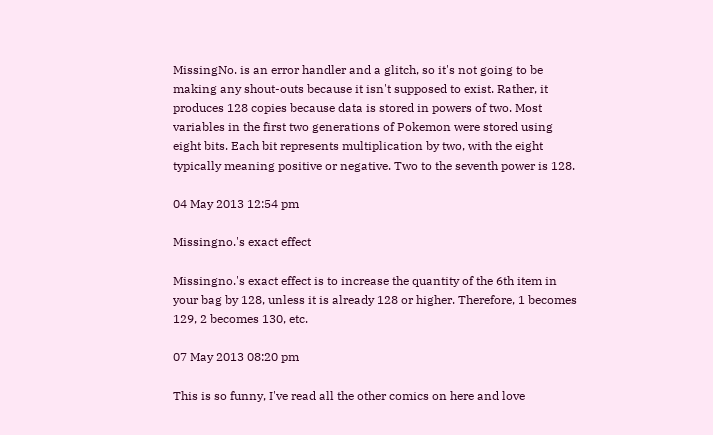MissingNo. is an error handler and a glitch, so it's not going to be making any shout-outs because it isn't supposed to exist. Rather, it produces 128 copies because data is stored in powers of two. Most variables in the first two generations of Pokemon were stored using eight bits. Each bit represents multiplication by two, with the eight typically meaning positive or negative. Two to the seventh power is 128.

04 May 2013 12:54 pm

Missingno.'s exact effect

Missingno.'s exact effect is to increase the quantity of the 6th item in your bag by 128, unless it is already 128 or higher. Therefore, 1 becomes 129, 2 becomes 130, etc.

07 May 2013 08:20 pm

This is so funny, I've read all the other comics on here and love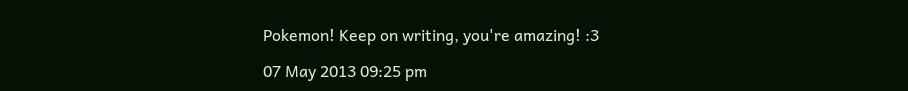Pokemon! Keep on writing, you're amazing! :3

07 May 2013 09:25 pm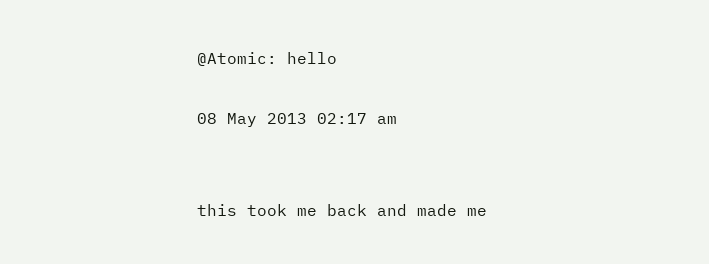@Atomic: hello

08 May 2013 02:17 am


this took me back and made me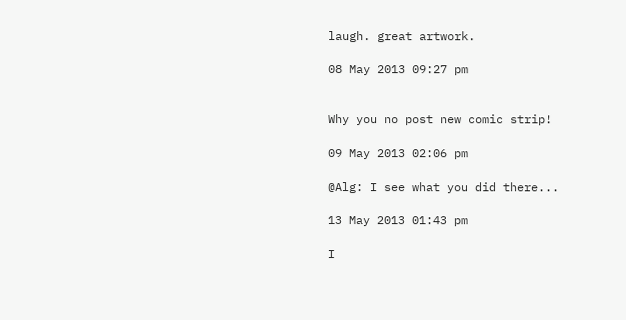laugh. great artwork.

08 May 2013 09:27 pm


Why you no post new comic strip!

09 May 2013 02:06 pm

@Alg: I see what you did there...

13 May 2013 01:43 pm

I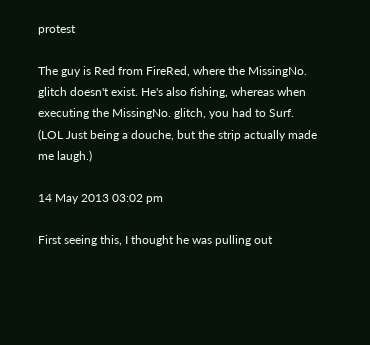protest

The guy is Red from FireRed, where the MissingNo. glitch doesn't exist. He's also fishing, whereas when executing the MissingNo. glitch, you had to Surf. (LOL Just being a douche, but the strip actually made me laugh.)

14 May 2013 03:02 pm

First seeing this, I thought he was pulling out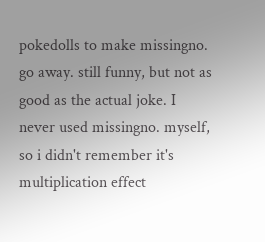pokedolls to make missingno. go away. still funny, but not as good as the actual joke. I never used missingno. myself, so i didn't remember it's multiplication effect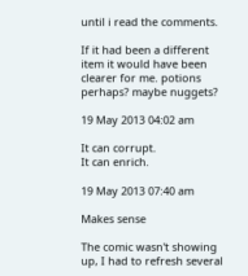until i read the comments.

If it had been a different item it would have been clearer for me. potions perhaps? maybe nuggets?

19 May 2013 04:02 am

It can corrupt.
It can enrich.

19 May 2013 07:40 am

Makes sense

The comic wasn't showing up, I had to refresh several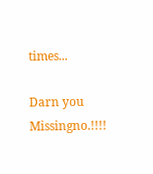times...

Darn you Missingno.!!!!